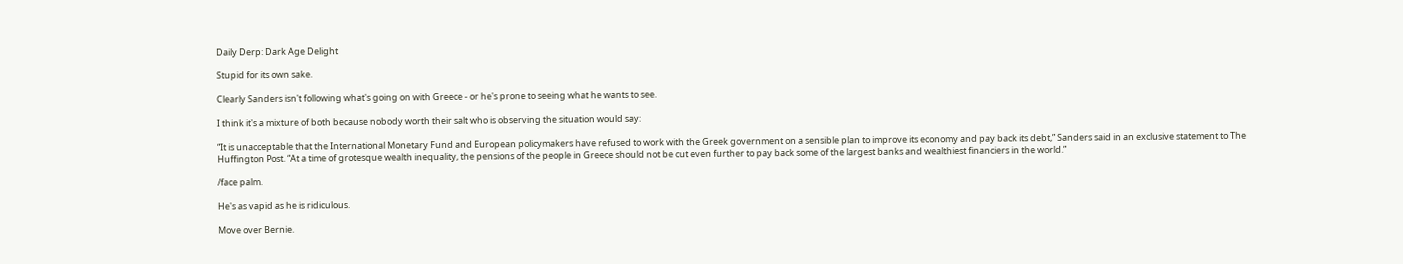Daily Derp: Dark Age Delight

Stupid for its own sake.

Clearly Sanders isn't following what's going on with Greece - or he's prone to seeing what he wants to see.

I think it's a mixture of both because nobody worth their salt who is observing the situation would say:

“It is unacceptable that the International Monetary Fund and European policymakers have refused to work with the Greek government on a sensible plan to improve its economy and pay back its debt,” Sanders said in an exclusive statement to The Huffington Post. “At a time of grotesque wealth inequality, the pensions of the people in Greece should not be cut even further to pay back some of the largest banks and wealthiest financiers in the world.”

/face palm.

He's as vapid as he is ridiculous.

Move over Bernie.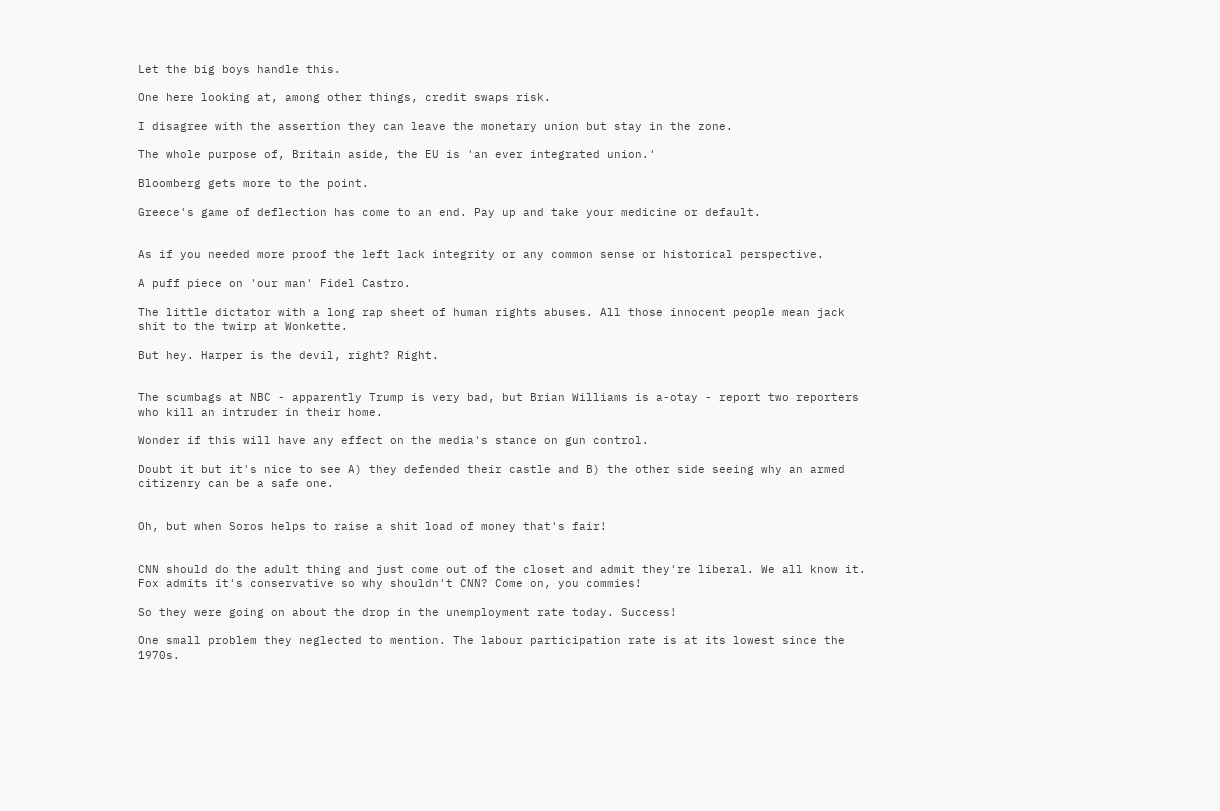Let the big boys handle this.

One here looking at, among other things, credit swaps risk.

I disagree with the assertion they can leave the monetary union but stay in the zone.

The whole purpose of, Britain aside, the EU is 'an ever integrated union.'

Bloomberg gets more to the point.

Greece's game of deflection has come to an end. Pay up and take your medicine or default.


As if you needed more proof the left lack integrity or any common sense or historical perspective.

A puff piece on 'our man' Fidel Castro.

The little dictator with a long rap sheet of human rights abuses. All those innocent people mean jack shit to the twirp at Wonkette.

But hey. Harper is the devil, right? Right.


The scumbags at NBC - apparently Trump is very bad, but Brian Williams is a-otay - report two reporters who kill an intruder in their home.

Wonder if this will have any effect on the media's stance on gun control.

Doubt it but it's nice to see A) they defended their castle and B) the other side seeing why an armed citizenry can be a safe one.


Oh, but when Soros helps to raise a shit load of money that's fair!


CNN should do the adult thing and just come out of the closet and admit they're liberal. We all know it. Fox admits it's conservative so why shouldn't CNN? Come on, you commies!

So they were going on about the drop in the unemployment rate today. Success!

One small problem they neglected to mention. The labour participation rate is at its lowest since the 1970s.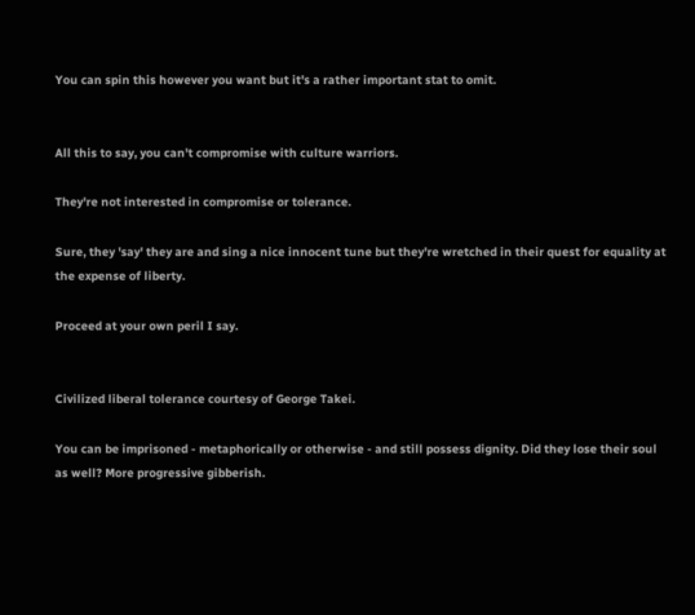You can spin this however you want but it's a rather important stat to omit.


All this to say, you can't compromise with culture warriors.

They're not interested in compromise or tolerance.

Sure, they 'say' they are and sing a nice innocent tune but they're wretched in their quest for equality at the expense of liberty.

Proceed at your own peril I say.


Civilized liberal tolerance courtesy of George Takei.

You can be imprisoned - metaphorically or otherwise - and still possess dignity. Did they lose their soul as well? More progressive gibberish.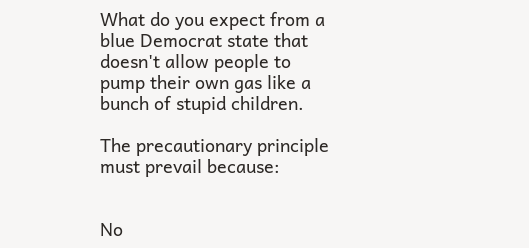What do you expect from a blue Democrat state that doesn't allow people to pump their own gas like a bunch of stupid children.

The precautionary principle must prevail because:


No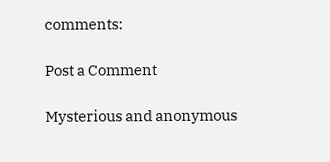comments:

Post a Comment

Mysterious and anonymous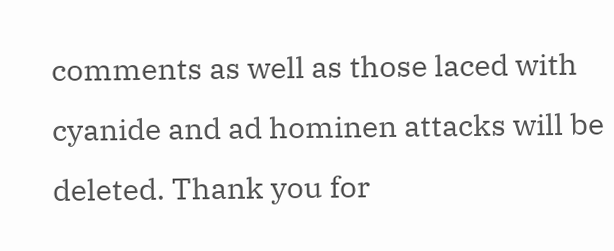comments as well as those laced with cyanide and ad hominen attacks will be deleted. Thank you for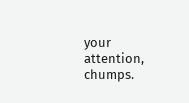your attention, chumps.